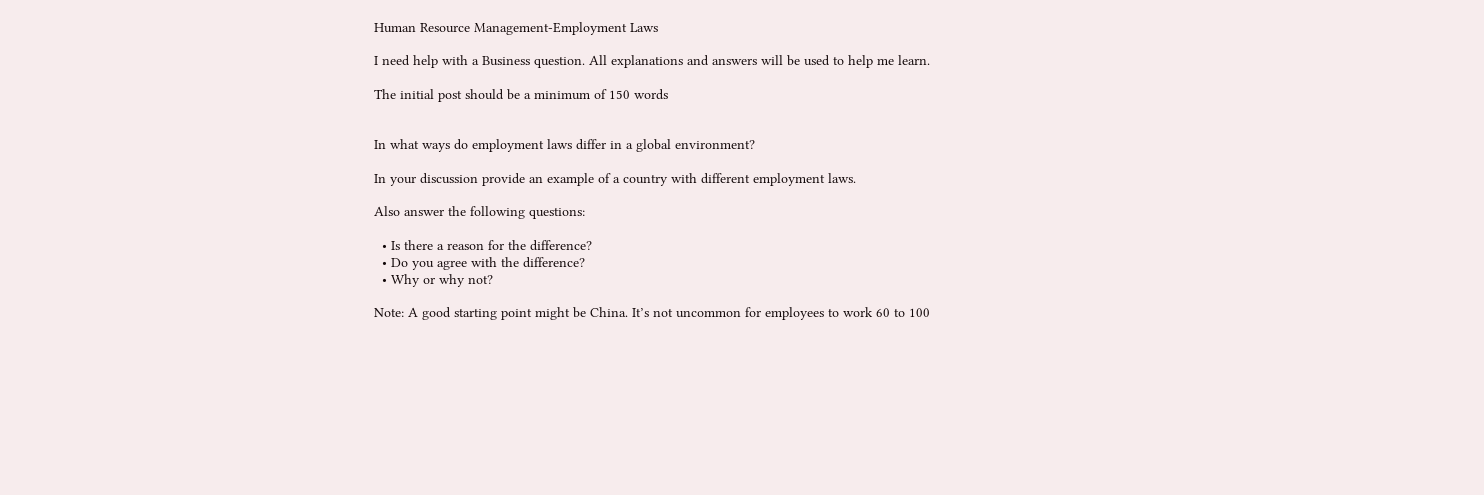Human Resource Management-Employment Laws

I need help with a Business question. All explanations and answers will be used to help me learn.

The initial post should be a minimum of 150 words


In what ways do employment laws differ in a global environment?

In your discussion provide an example of a country with different employment laws.

Also answer the following questions:

  • Is there a reason for the difference?
  • Do you agree with the difference?
  • Why or why not?

Note: A good starting point might be China. It’s not uncommon for employees to work 60 to 100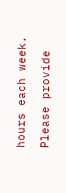hours each week.

Please provide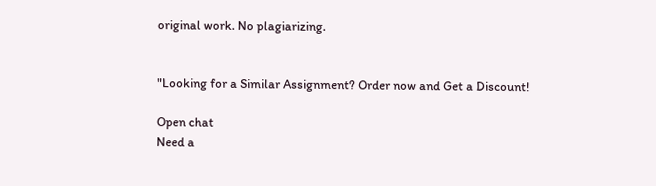original work. No plagiarizing.


"Looking for a Similar Assignment? Order now and Get a Discount!

Open chat
Need a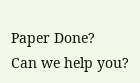Paper Done?
Can we help you?